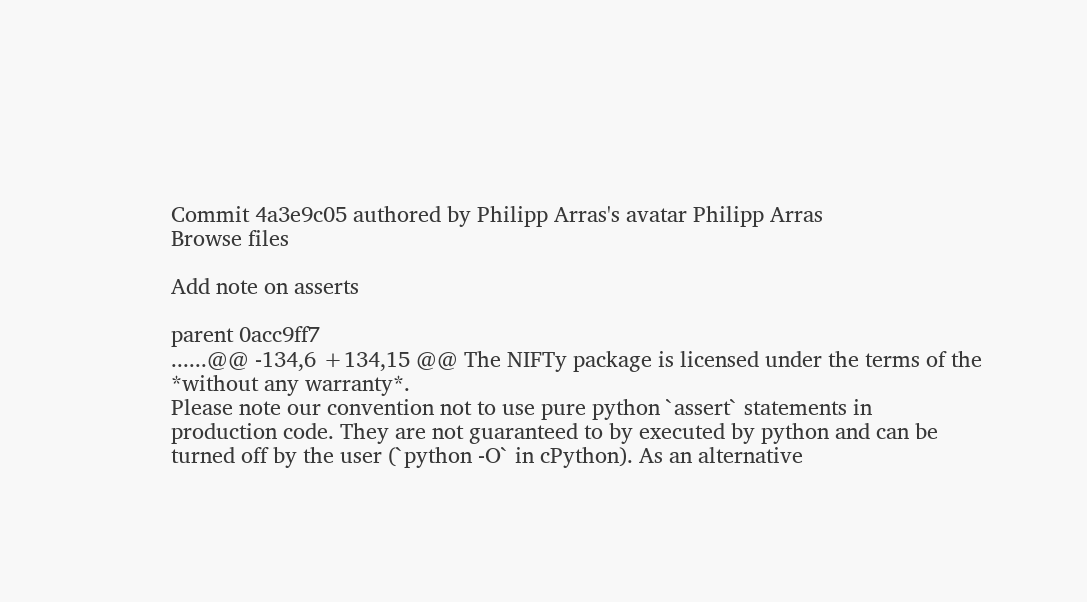Commit 4a3e9c05 authored by Philipp Arras's avatar Philipp Arras
Browse files

Add note on asserts

parent 0acc9ff7
......@@ -134,6 +134,15 @@ The NIFTy package is licensed under the terms of the
*without any warranty*.
Please note our convention not to use pure python `assert` statements in
production code. They are not guaranteed to by executed by python and can be
turned off by the user (`python -O` in cPython). As an alternative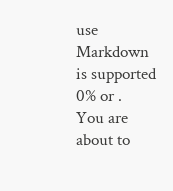use
Markdown is supported
0% or .
You are about to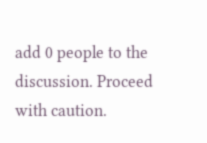add 0 people to the discussion. Proceed with caution.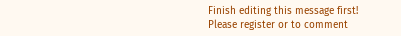Finish editing this message first!
Please register or to comment